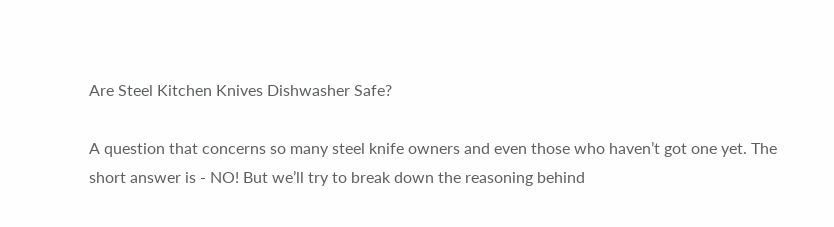Are Steel Kitchen Knives Dishwasher Safe?

A question that concerns so many steel knife owners and even those who haven’t got one yet. The short answer is - NO! But we’ll try to break down the reasoning behind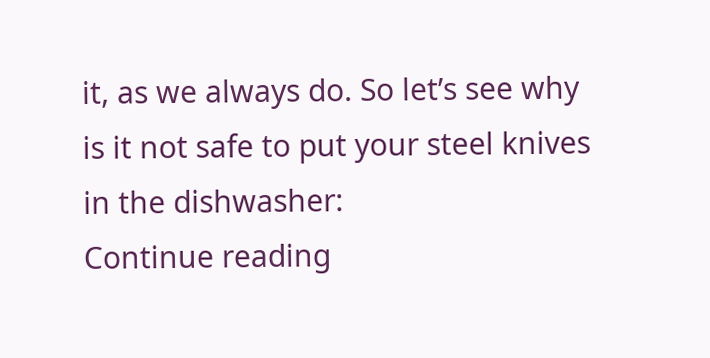it, as we always do. So let’s see why is it not safe to put your steel knives in the dishwasher:
Continue reading